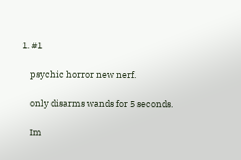1. #1

    psychic horror new nerf.

    only disarms wands for 5 seconds.

    Im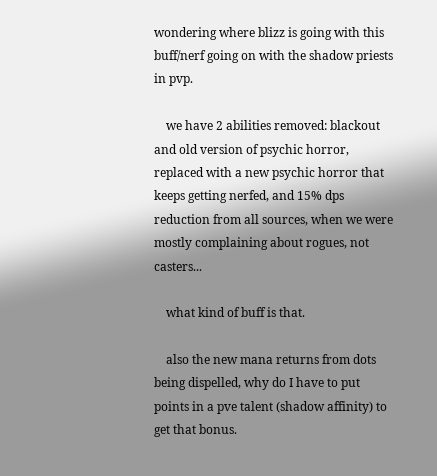wondering where blizz is going with this buff/nerf going on with the shadow priests in pvp.

    we have 2 abilities removed: blackout and old version of psychic horror, replaced with a new psychic horror that keeps getting nerfed, and 15% dps reduction from all sources, when we were mostly complaining about rogues, not casters...

    what kind of buff is that.

    also the new mana returns from dots being dispelled, why do I have to put points in a pve talent (shadow affinity) to get that bonus.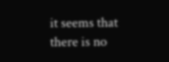it seems that there is no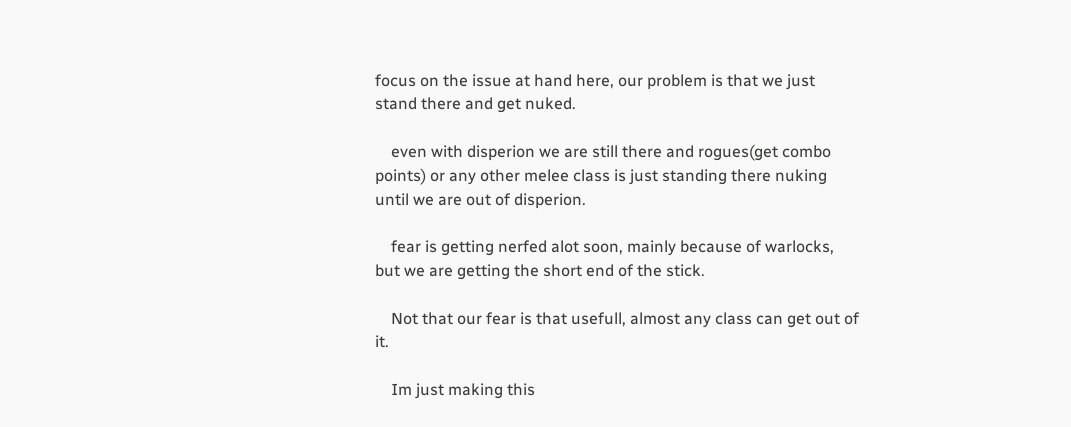focus on the issue at hand here, our problem is that we just stand there and get nuked.

    even with disperion we are still there and rogues(get combo points) or any other melee class is just standing there nuking until we are out of disperion.

    fear is getting nerfed alot soon, mainly because of warlocks, but we are getting the short end of the stick.

    Not that our fear is that usefull, almost any class can get out of it.

    Im just making this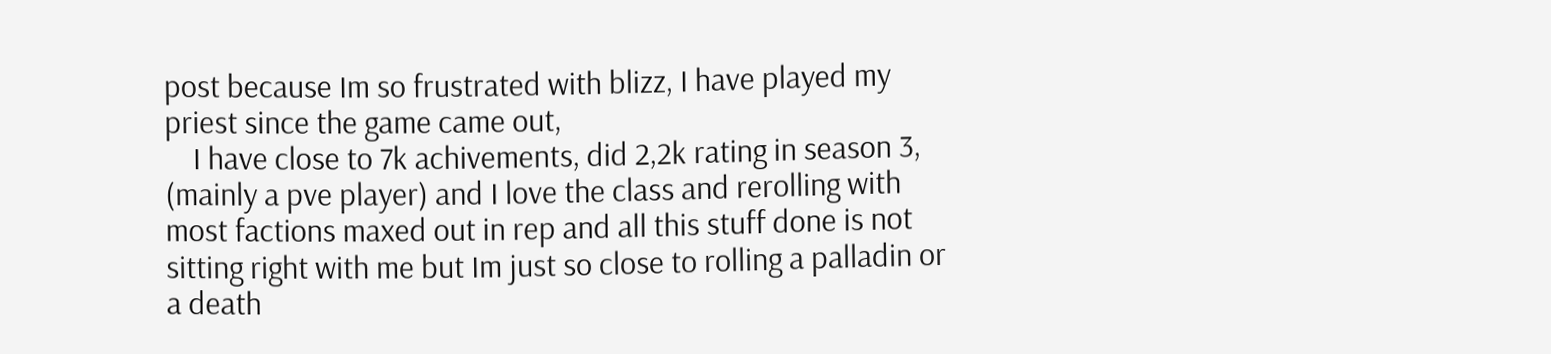post because Im so frustrated with blizz, I have played my priest since the game came out,
    I have close to 7k achivements, did 2,2k rating in season 3, (mainly a pve player) and I love the class and rerolling with most factions maxed out in rep and all this stuff done is not sitting right with me but Im just so close to rolling a palladin or a death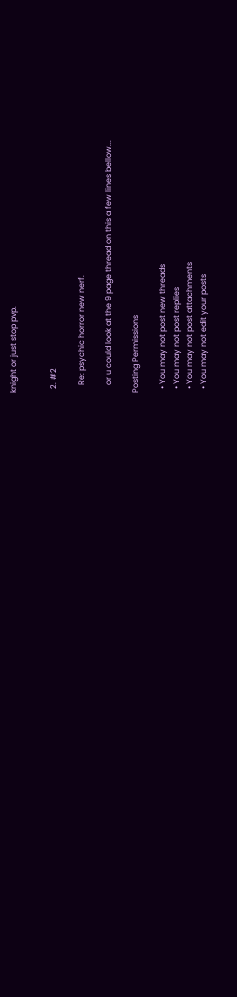knight or just stop pvp.


  2. #2

    Re: psychic horror new nerf.

    or u could look at the 9 page thread on this a few lines bellow...

Posting Permissions

  • You may not post new threads
  • You may not post replies
  • You may not post attachments
  • You may not edit your posts